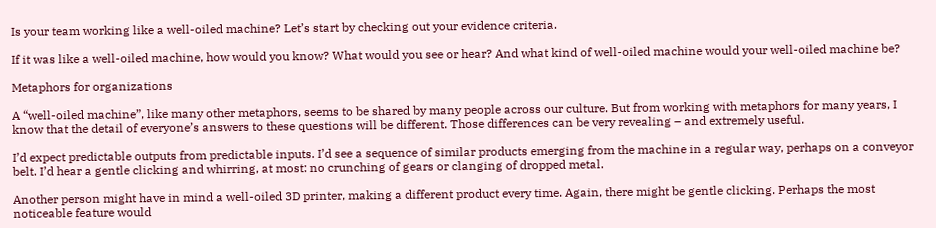Is your team working like a well-oiled machine? Let’s start by checking out your evidence criteria.

If it was like a well-oiled machine, how would you know? What would you see or hear? And what kind of well-oiled machine would your well-oiled machine be?

Metaphors for organizations

A “well-oiled machine”, like many other metaphors, seems to be shared by many people across our culture. But from working with metaphors for many years, I know that the detail of everyone’s answers to these questions will be different. Those differences can be very revealing – and extremely useful.

I’d expect predictable outputs from predictable inputs. I’d see a sequence of similar products emerging from the machine in a regular way, perhaps on a conveyor belt. I’d hear a gentle clicking and whirring, at most: no crunching of gears or clanging of dropped metal.

Another person might have in mind a well-oiled 3D printer, making a different product every time. Again, there might be gentle clicking. Perhaps the most noticeable feature would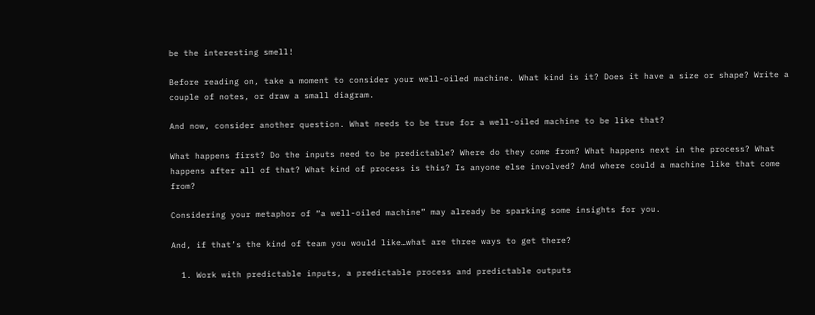be the interesting smell!

Before reading on, take a moment to consider your well-oiled machine. What kind is it? Does it have a size or shape? Write a couple of notes, or draw a small diagram.

And now, consider another question. What needs to be true for a well-oiled machine to be like that?

What happens first? Do the inputs need to be predictable? Where do they come from? What happens next in the process? What happens after all of that? What kind of process is this? Is anyone else involved? And where could a machine like that come from?

Considering your metaphor of “a well-oiled machine” may already be sparking some insights for you.

And, if that’s the kind of team you would like…what are three ways to get there?

  1. Work with predictable inputs, a predictable process and predictable outputs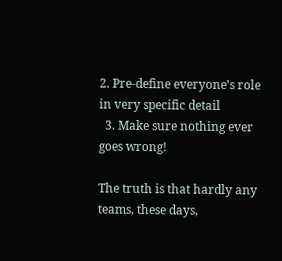2. Pre-define everyone’s role in very specific detail
  3. Make sure nothing ever goes wrong!

The truth is that hardly any teams, these days,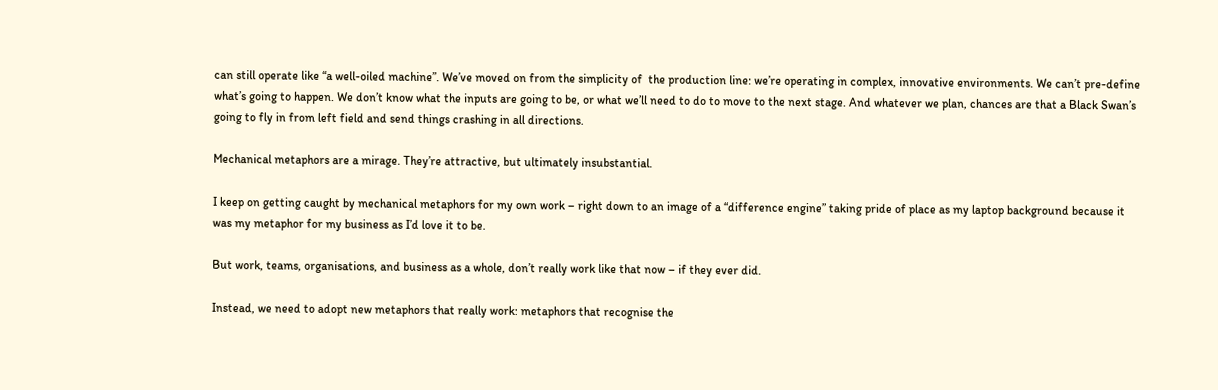can still operate like “a well-oiled machine”. We’ve moved on from the simplicity of  the production line: we’re operating in complex, innovative environments. We can’t pre-define what’s going to happen. We don’t know what the inputs are going to be, or what we’ll need to do to move to the next stage. And whatever we plan, chances are that a Black Swan’s going to fly in from left field and send things crashing in all directions.

Mechanical metaphors are a mirage. They’re attractive, but ultimately insubstantial.

I keep on getting caught by mechanical metaphors for my own work – right down to an image of a “difference engine” taking pride of place as my laptop background because it was my metaphor for my business as I’d love it to be.

But work, teams, organisations, and business as a whole, don’t really work like that now – if they ever did.

Instead, we need to adopt new metaphors that really work: metaphors that recognise the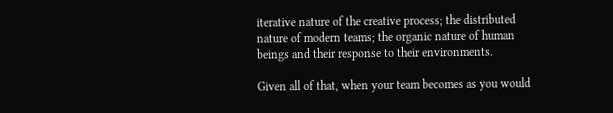iterative nature of the creative process; the distributed nature of modern teams; the organic nature of human beings and their response to their environments.

Given all of that, when your team becomes as you would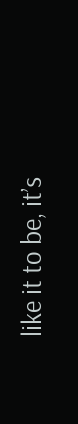like it to be, it’s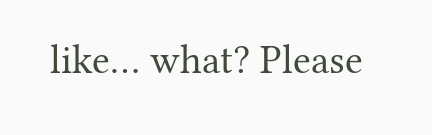like… what? Please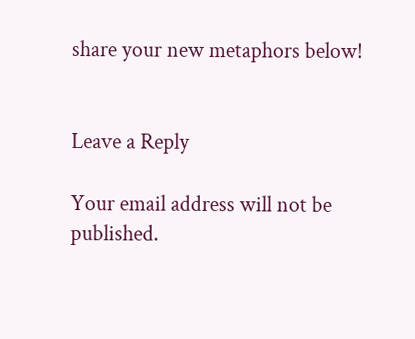share your new metaphors below!


Leave a Reply

Your email address will not be published.